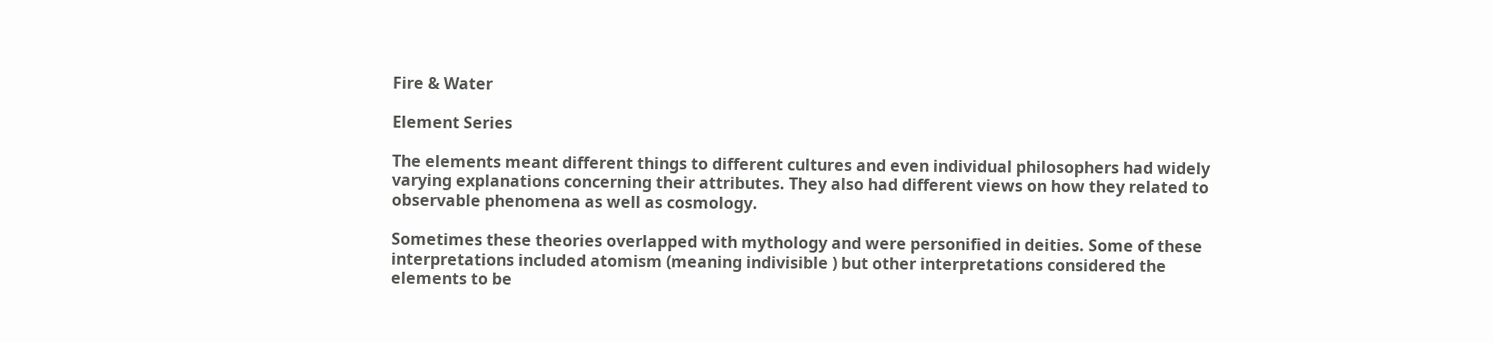Fire & Water

Element Series

The elements meant different things to different cultures and even individual philosophers had widely varying explanations concerning their attributes. They also had different views on how they related to observable phenomena as well as cosmology.

Sometimes these theories overlapped with mythology and were personified in deities. Some of these interpretations included atomism (meaning indivisible ) but other interpretations considered the elements to be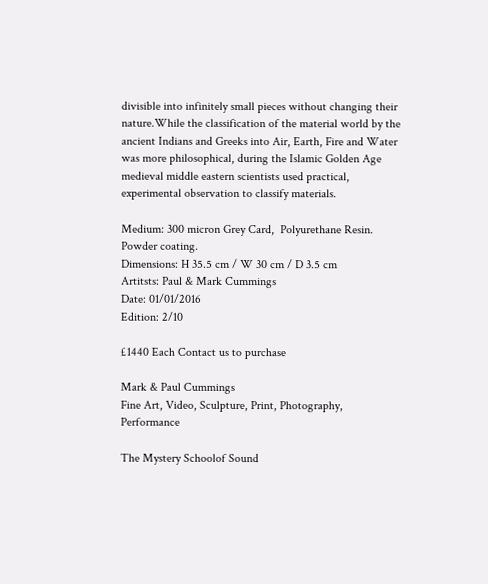divisible into infinitely small pieces without changing their nature.While the classification of the material world by the ancient Indians and Greeks into Air, Earth, Fire and Water was more philosophical, during the Islamic Golden Age medieval middle eastern scientists used practical, experimental observation to classify materials.

Medium: 300 micron Grey Card,  Polyurethane Resin. Powder coating.
Dimensions: H 35.5 cm / W 30 cm / D 3.5 cm
Artitsts: Paul & Mark Cummings
Date: 01/01/2016
Edition: 2/10

£1440 Each Contact us to purchase

Mark & Paul Cummings
Fine Art, Video, Sculpture, Print, Photography, Performance

The Mystery Schoolof Sound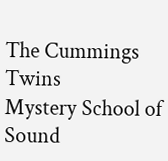The Cummings Twins
Mystery School of Sound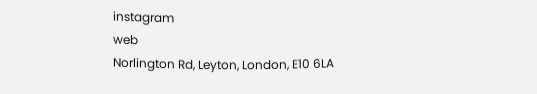instagram
web
Norlington Rd, Leyton, London, E10 6LA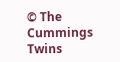© The Cummings Twins